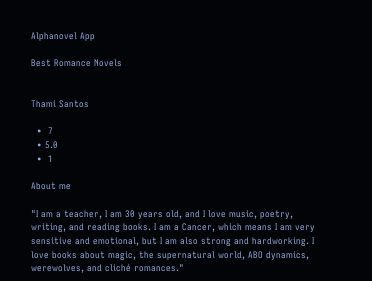Alphanovel App

Best Romance Novels


Thami Santos

  •  7
  • 5.0
  •  1

About me

"I am a teacher, I am 30 years old, and I love music, poetry, writing, and reading books. I am a Cancer, which means I am very sensitive and emotional, but I am also strong and hardworking. I love books about magic, the supernatural world, ABO dynamics, werewolves, and cliché romances."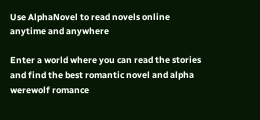Use AlphaNovel to read novels online anytime and anywhere

Enter a world where you can read the stories and find the best romantic novel and alpha werewolf romance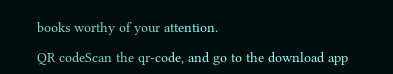books worthy of your attention.

QR codeScan the qr-code, and go to the download app